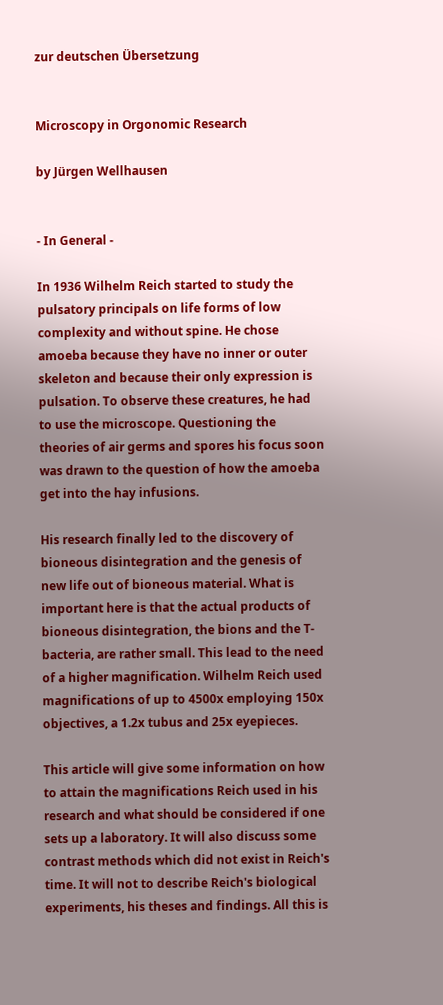zur deutschen Übersetzung


Microscopy in Orgonomic Research

by Jürgen Wellhausen


- In General -

In 1936 Wilhelm Reich started to study the pulsatory principals on life forms of low complexity and without spine. He chose amoeba because they have no inner or outer skeleton and because their only expression is pulsation. To observe these creatures, he had to use the microscope. Questioning the theories of air germs and spores his focus soon was drawn to the question of how the amoeba get into the hay infusions.

His research finally led to the discovery of bioneous disintegration and the genesis of new life out of bioneous material. What is important here is that the actual products of bioneous disintegration, the bions and the T-bacteria, are rather small. This lead to the need of a higher magnification. Wilhelm Reich used magnifications of up to 4500x employing 150x objectives, a 1.2x tubus and 25x eyepieces.

This article will give some information on how to attain the magnifications Reich used in his research and what should be considered if one sets up a laboratory. It will also discuss some contrast methods which did not exist in Reich's time. It will not to describe Reich's biological experiments, his theses and findings. All this is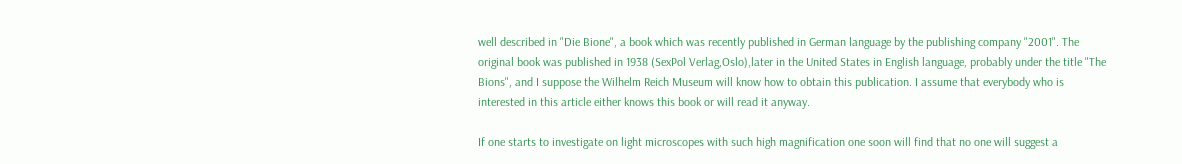well described in "Die Bione", a book which was recently published in German language by the publishing company "2001". The original book was published in 1938 (SexPol Verlag,Oslo),later in the United States in English language, probably under the title "The Bions", and I suppose the Wilhelm Reich Museum will know how to obtain this publication. I assume that everybody who is interested in this article either knows this book or will read it anyway.

If one starts to investigate on light microscopes with such high magnification one soon will find that no one will suggest a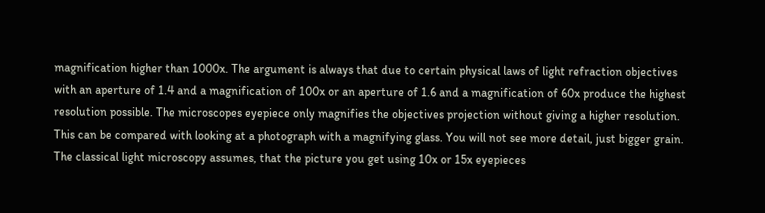magnification higher than 1000x. The argument is always that due to certain physical laws of light refraction objectives with an aperture of 1.4 and a magnification of 100x or an aperture of 1.6 and a magnification of 60x produce the highest resolution possible. The microscopes eyepiece only magnifies the objectives projection without giving a higher resolution. This can be compared with looking at a photograph with a magnifying glass. You will not see more detail, just bigger grain. The classical light microscopy assumes, that the picture you get using 10x or 15x eyepieces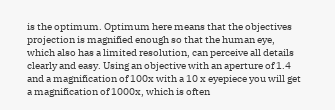is the optimum. Optimum here means that the objectives projection is magnified enough so that the human eye, which also has a limited resolution, can perceive all details clearly and easy. Using an objective with an aperture of 1.4 and a magnification of 100x with a 10 x eyepiece you will get a magnification of 1000x, which is often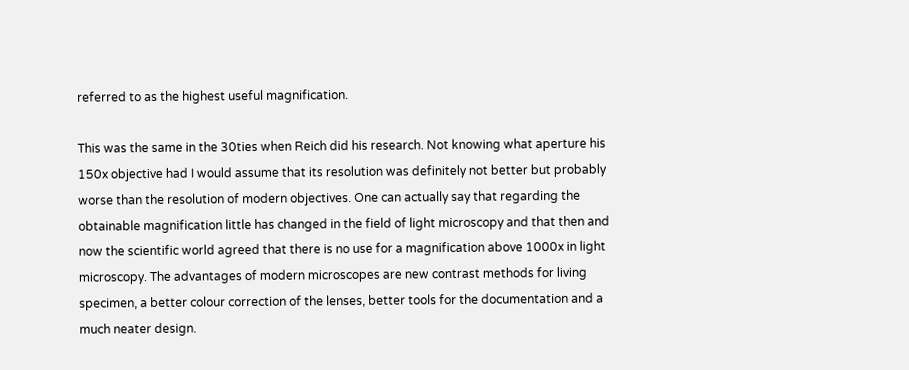referred to as the highest useful magnification.

This was the same in the 30ties when Reich did his research. Not knowing what aperture his 150x objective had I would assume that its resolution was definitely not better but probably worse than the resolution of modern objectives. One can actually say that regarding the obtainable magnification little has changed in the field of light microscopy and that then and now the scientific world agreed that there is no use for a magnification above 1000x in light microscopy. The advantages of modern microscopes are new contrast methods for living specimen, a better colour correction of the lenses, better tools for the documentation and a much neater design.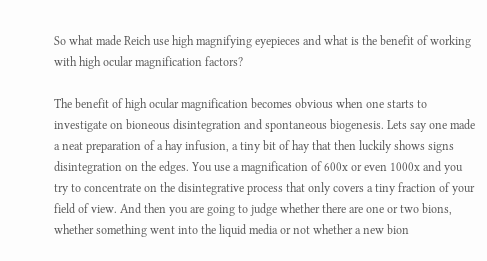So what made Reich use high magnifying eyepieces and what is the benefit of working with high ocular magnification factors?

The benefit of high ocular magnification becomes obvious when one starts to investigate on bioneous disintegration and spontaneous biogenesis. Lets say one made a neat preparation of a hay infusion, a tiny bit of hay that then luckily shows signs disintegration on the edges. You use a magnification of 600x or even 1000x and you try to concentrate on the disintegrative process that only covers a tiny fraction of your field of view. And then you are going to judge whether there are one or two bions, whether something went into the liquid media or not whether a new bion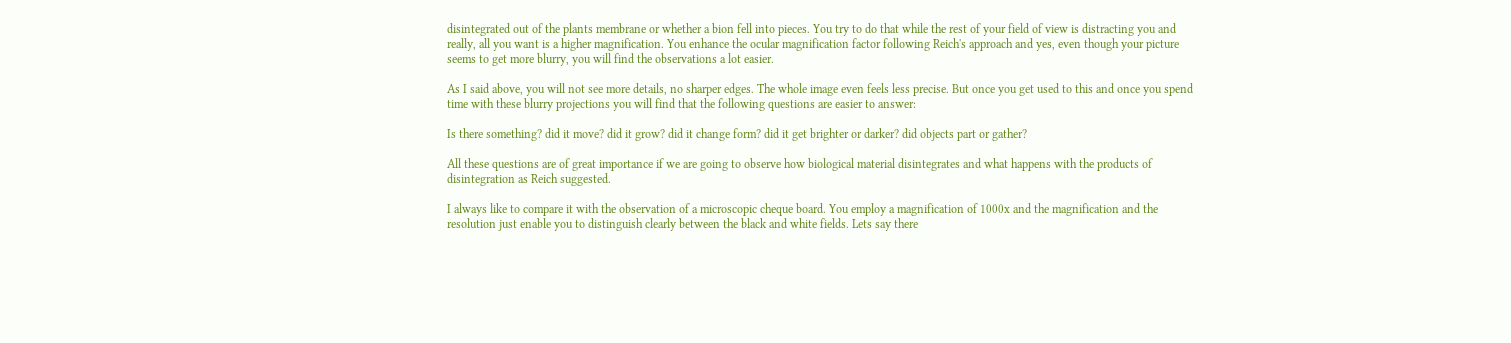disintegrated out of the plants membrane or whether a bion fell into pieces. You try to do that while the rest of your field of view is distracting you and really, all you want is a higher magnification. You enhance the ocular magnification factor following Reich's approach and yes, even though your picture seems to get more blurry, you will find the observations a lot easier.

As I said above, you will not see more details, no sharper edges. The whole image even feels less precise. But once you get used to this and once you spend time with these blurry projections you will find that the following questions are easier to answer:

Is there something? did it move? did it grow? did it change form? did it get brighter or darker? did objects part or gather?

All these questions are of great importance if we are going to observe how biological material disintegrates and what happens with the products of disintegration as Reich suggested.

I always like to compare it with the observation of a microscopic cheque board. You employ a magnification of 1000x and the magnification and the resolution just enable you to distinguish clearly between the black and white fields. Lets say there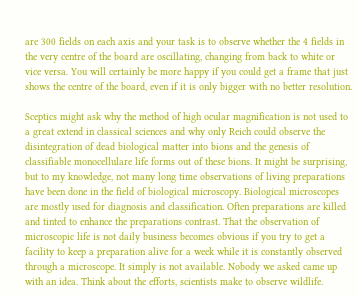are 300 fields on each axis and your task is to observe whether the 4 fields in the very centre of the board are oscillating, changing from back to white or vice versa. You will certainly be more happy if you could get a frame that just shows the centre of the board, even if it is only bigger with no better resolution.

Sceptics might ask why the method of high ocular magnification is not used to a great extend in classical sciences and why only Reich could observe the disintegration of dead biological matter into bions and the genesis of classifiable monocellulare life forms out of these bions. It might be surprising, but to my knowledge, not many long time observations of living preparations have been done in the field of biological microscopy. Biological microscopes are mostly used for diagnosis and classification. Often preparations are killed and tinted to enhance the preparations contrast. That the observation of microscopic life is not daily business becomes obvious if you try to get a facility to keep a preparation alive for a week while it is constantly observed through a microscope. It simply is not available. Nobody we asked came up with an idea. Think about the efforts, scientists make to observe wildlife.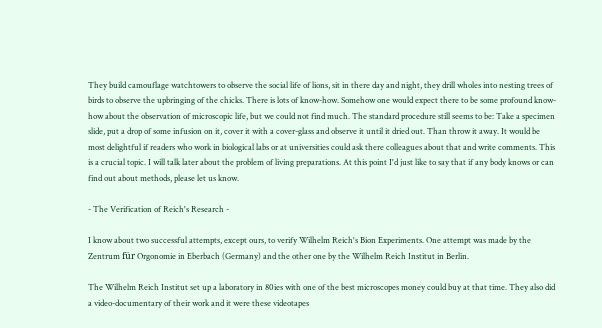They build camouflage watchtowers to observe the social life of lions, sit in there day and night, they drill wholes into nesting trees of birds to observe the upbringing of the chicks. There is lots of know-how. Somehow one would expect there to be some profound know-how about the observation of microscopic life, but we could not find much. The standard procedure still seems to be: Take a specimen slide, put a drop of some infusion on it, cover it with a cover-glass and observe it until it dried out. Than throw it away. It would be most delightful if readers who work in biological labs or at universities could ask there colleagues about that and write comments. This is a crucial topic. I will talk later about the problem of living preparations. At this point I'd just like to say that if any body knows or can find out about methods, please let us know.

- The Verification of Reich's Research -

I know about two successful attempts, except ours, to verify Wilhelm Reich's Bion Experiments. One attempt was made by the Zentrum für Orgonomie in Eberbach (Germany) and the other one by the Wilhelm Reich Institut in Berlin.

The Wilhelm Reich Institut set up a laboratory in 80ies with one of the best microscopes money could buy at that time. They also did a video-documentary of their work and it were these videotapes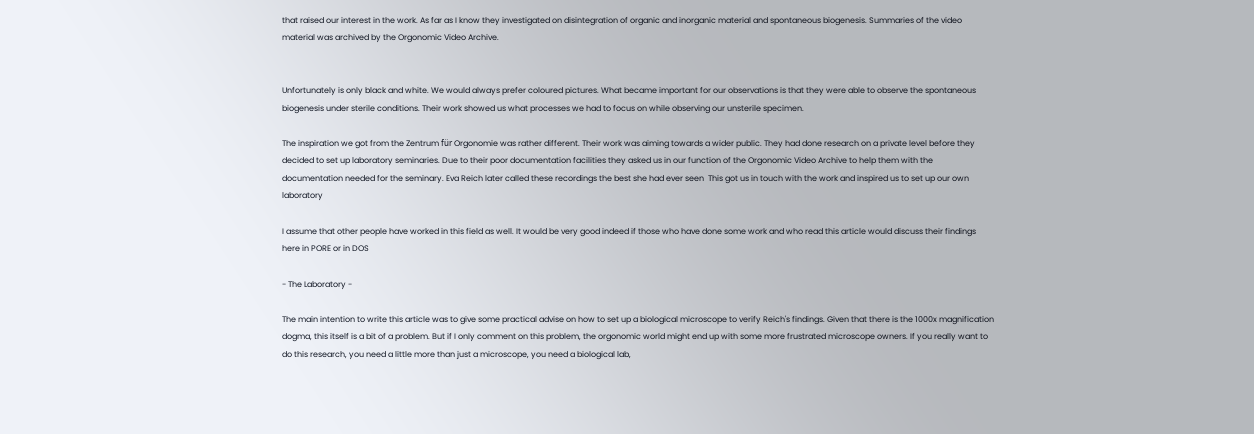that raised our interest in the work. As far as I know they investigated on disintegration of organic and inorganic material and spontaneous biogenesis. Summaries of the video material was archived by the Orgonomic Video Archive.


Unfortunately is only black and white. We would always prefer coloured pictures. What became important for our observations is that they were able to observe the spontaneous biogenesis under sterile conditions. Their work showed us what processes we had to focus on while observing our unsterile specimen.

The inspiration we got from the Zentrum für Orgonomie was rather different. Their work was aiming towards a wider public. They had done research on a private level before they decided to set up laboratory seminaries. Due to their poor documentation facilities they asked us in our function of the Orgonomic Video Archive to help them with the documentation needed for the seminary. Eva Reich later called these recordings the best she had ever seen  This got us in touch with the work and inspired us to set up our own laboratory

I assume that other people have worked in this field as well. It would be very good indeed if those who have done some work and who read this article would discuss their findings here in PORE or in DOS

- The Laboratory -

The main intention to write this article was to give some practical advise on how to set up a biological microscope to verify Reich's findings. Given that there is the 1000x magnification dogma, this itself is a bit of a problem. But if I only comment on this problem, the orgonomic world might end up with some more frustrated microscope owners. If you really want to do this research, you need a little more than just a microscope, you need a biological lab,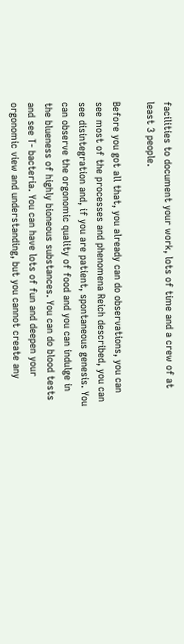facilities to document your work, lots of time and a crew of at least 3 people.

Before you got all that, you already can do observations, you can see most of the processes and phenomena Reich described, you can see disintegration and, if you are patient, spontaneous genesis. You can observe the orgonomic quality of food and you can indulge in the blueness of highly bioneous substances. You can do blood tests and see T- bacteria. You can have lots of fun and deepen your orgonomic view and understanding, but you cannot create any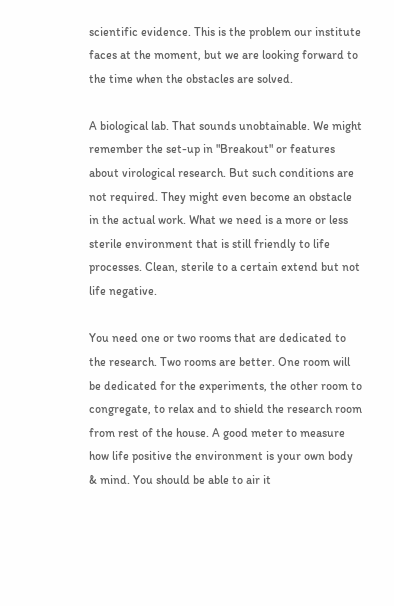scientific evidence. This is the problem our institute faces at the moment, but we are looking forward to the time when the obstacles are solved.

A biological lab. That sounds unobtainable. We might remember the set-up in "Breakout" or features about virological research. But such conditions are not required. They might even become an obstacle in the actual work. What we need is a more or less sterile environment that is still friendly to life processes. Clean, sterile to a certain extend but not life negative.

You need one or two rooms that are dedicated to the research. Two rooms are better. One room will be dedicated for the experiments, the other room to congregate, to relax and to shield the research room from rest of the house. A good meter to measure how life positive the environment is your own body & mind. You should be able to air it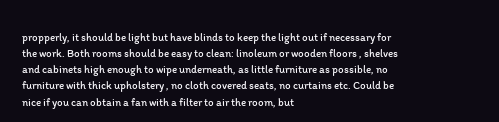propperly, it should be light but have blinds to keep the light out if necessary for the work. Both rooms should be easy to clean: linoleum or wooden floors , shelves and cabinets high enough to wipe underneath, as little furniture as possible, no furniture with thick upholstery , no cloth covered seats, no curtains etc. Could be nice if you can obtain a fan with a filter to air the room, but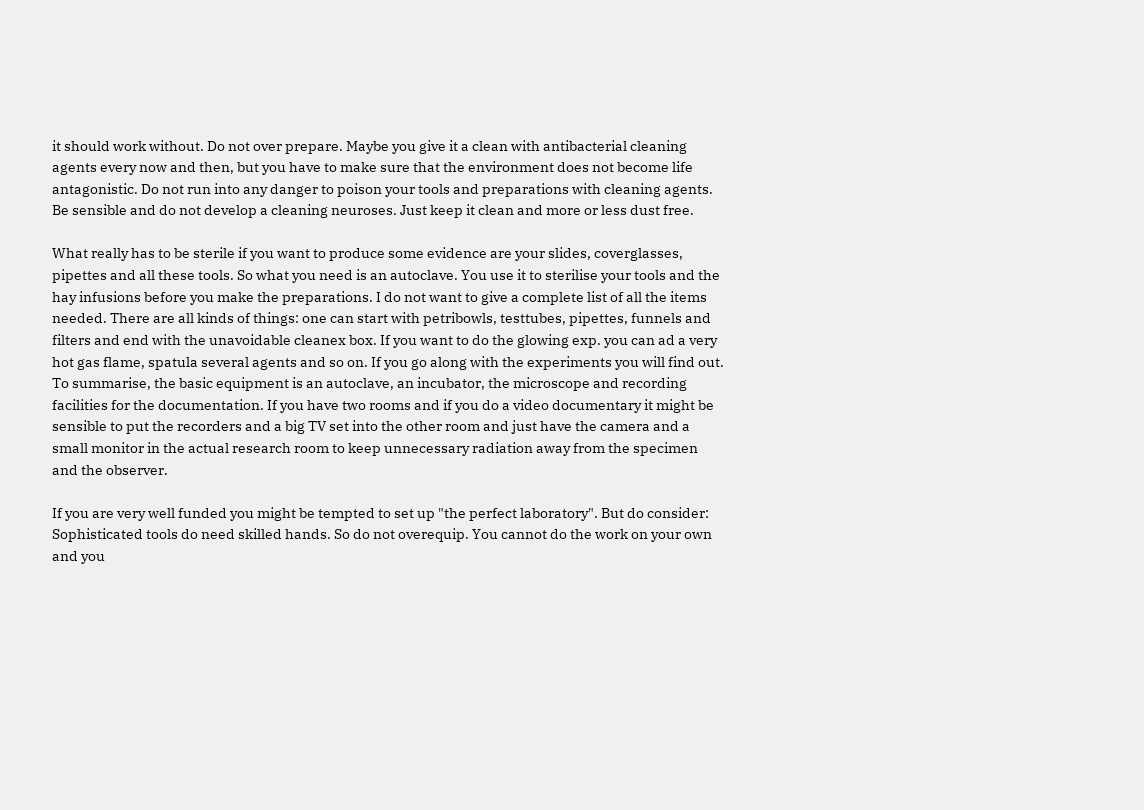it should work without. Do not over prepare. Maybe you give it a clean with antibacterial cleaning agents every now and then, but you have to make sure that the environment does not become life antagonistic. Do not run into any danger to poison your tools and preparations with cleaning agents. Be sensible and do not develop a cleaning neuroses. Just keep it clean and more or less dust free.

What really has to be sterile if you want to produce some evidence are your slides, coverglasses, pipettes and all these tools. So what you need is an autoclave. You use it to sterilise your tools and the hay infusions before you make the preparations. I do not want to give a complete list of all the items needed. There are all kinds of things: one can start with petribowls, testtubes, pipettes, funnels and filters and end with the unavoidable cleanex box. If you want to do the glowing exp. you can ad a very hot gas flame, spatula several agents and so on. If you go along with the experiments you will find out. To summarise, the basic equipment is an autoclave, an incubator, the microscope and recording facilities for the documentation. If you have two rooms and if you do a video documentary it might be sensible to put the recorders and a big TV set into the other room and just have the camera and a small monitor in the actual research room to keep unnecessary radiation away from the specimen and the observer.

If you are very well funded you might be tempted to set up "the perfect laboratory". But do consider: Sophisticated tools do need skilled hands. So do not overequip. You cannot do the work on your own and you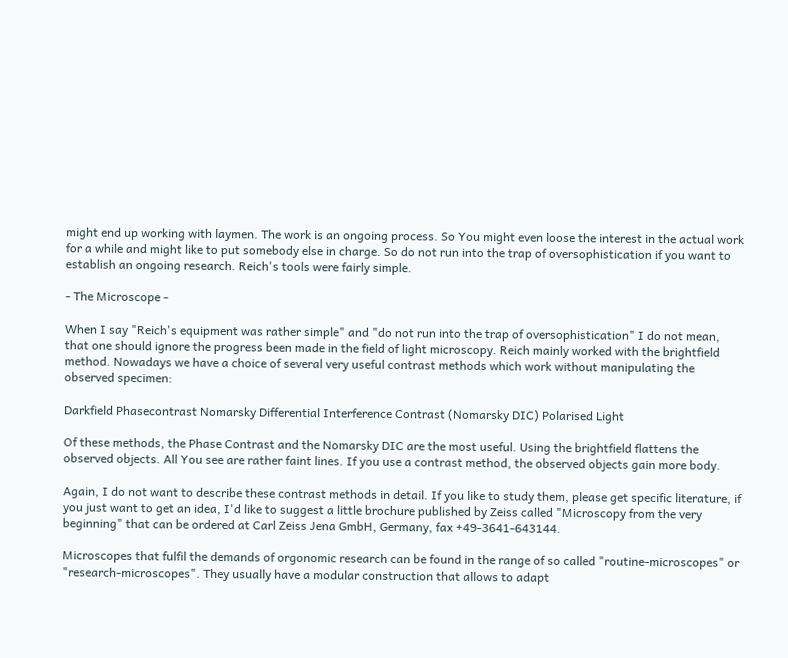might end up working with laymen. The work is an ongoing process. So You might even loose the interest in the actual work for a while and might like to put somebody else in charge. So do not run into the trap of oversophistication if you want to establish an ongoing research. Reich's tools were fairly simple.

- The Microscope -

When I say "Reich's equipment was rather simple" and "do not run into the trap of oversophistication" I do not mean, that one should ignore the progress been made in the field of light microscopy. Reich mainly worked with the brightfield method. Nowadays we have a choice of several very useful contrast methods which work without manipulating the observed specimen:

Darkfield Phasecontrast Nomarsky Differential Interference Contrast (Nomarsky DIC) Polarised Light

Of these methods, the Phase Contrast and the Nomarsky DIC are the most useful. Using the brightfield flattens the observed objects. All You see are rather faint lines. If you use a contrast method, the observed objects gain more body.

Again, I do not want to describe these contrast methods in detail. If you like to study them, please get specific literature, if you just want to get an idea, I'd like to suggest a little brochure published by Zeiss called "Microscopy from the very beginning" that can be ordered at Carl Zeiss Jena GmbH, Germany, fax +49-3641-643144.

Microscopes that fulfil the demands of orgonomic research can be found in the range of so called "routine-microscopes" or "research-microscopes". They usually have a modular construction that allows to adapt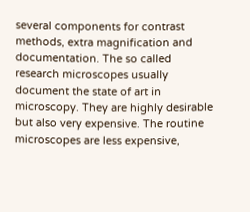several components for contrast methods, extra magnification and documentation. The so called research microscopes usually document the state of art in microscopy. They are highly desirable but also very expensive. The routine microscopes are less expensive,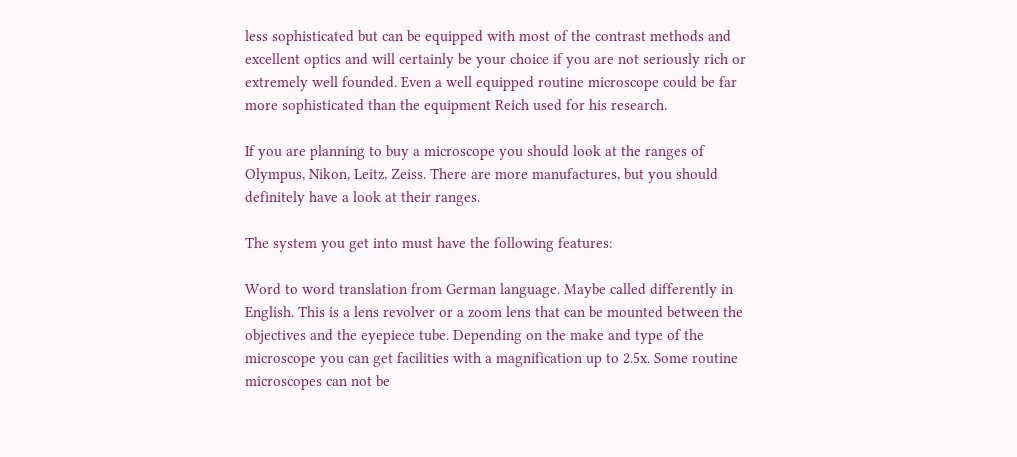less sophisticated but can be equipped with most of the contrast methods and excellent optics and will certainly be your choice if you are not seriously rich or extremely well founded. Even a well equipped routine microscope could be far more sophisticated than the equipment Reich used for his research.

If you are planning to buy a microscope you should look at the ranges of Olympus, Nikon, Leitz, Zeiss. There are more manufactures, but you should definitely have a look at their ranges.

The system you get into must have the following features:

Word to word translation from German language. Maybe called differently in English. This is a lens revolver or a zoom lens that can be mounted between the objectives and the eyepiece tube. Depending on the make and type of the microscope you can get facilities with a magnification up to 2.5x. Some routine microscopes can not be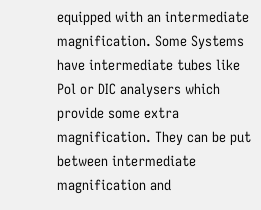equipped with an intermediate magnification. Some Systems have intermediate tubes like Pol or DIC analysers which provide some extra magnification. They can be put between intermediate magnification and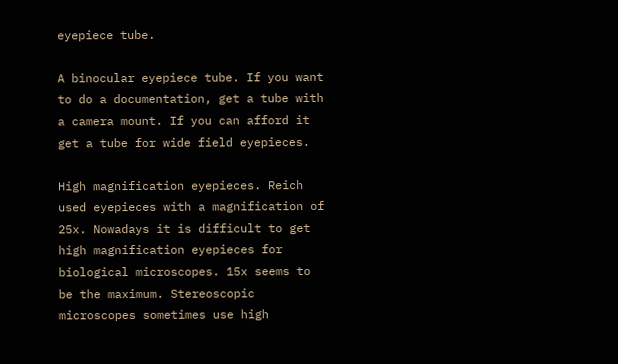eyepiece tube.

A binocular eyepiece tube. If you want to do a documentation, get a tube with a camera mount. If you can afford it get a tube for wide field eyepieces.

High magnification eyepieces. Reich used eyepieces with a magnification of 25x. Nowadays it is difficult to get high magnification eyepieces for biological microscopes. 15x seems to be the maximum. Stereoscopic microscopes sometimes use high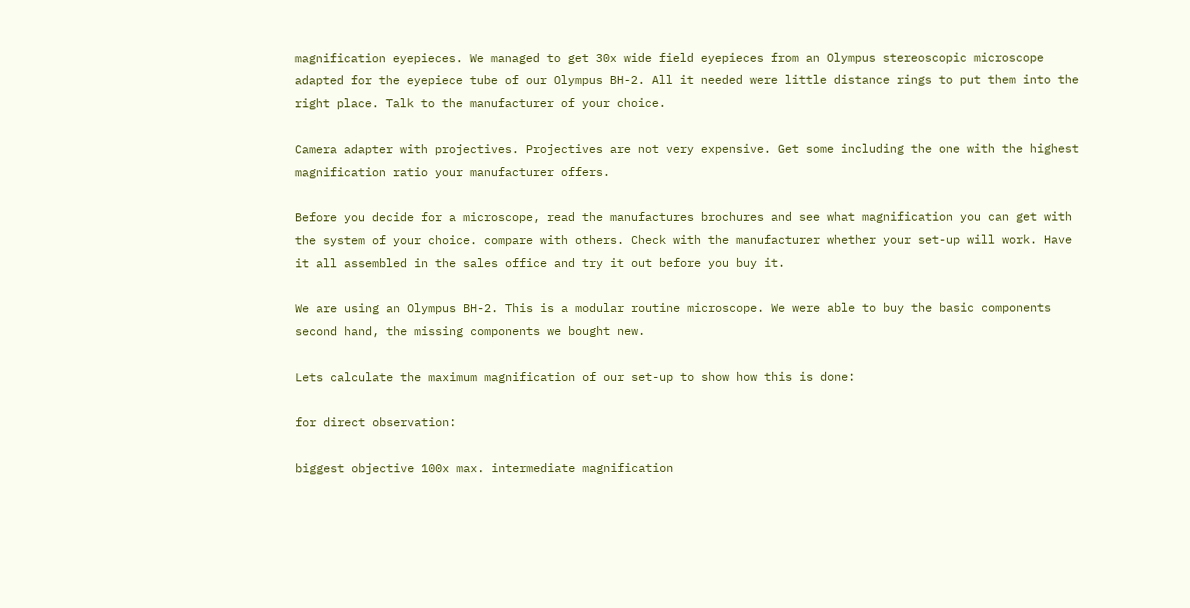magnification eyepieces. We managed to get 30x wide field eyepieces from an Olympus stereoscopic microscope adapted for the eyepiece tube of our Olympus BH-2. All it needed were little distance rings to put them into the right place. Talk to the manufacturer of your choice.

Camera adapter with projectives. Projectives are not very expensive. Get some including the one with the highest magnification ratio your manufacturer offers.

Before you decide for a microscope, read the manufactures brochures and see what magnification you can get with the system of your choice. compare with others. Check with the manufacturer whether your set-up will work. Have it all assembled in the sales office and try it out before you buy it.

We are using an Olympus BH-2. This is a modular routine microscope. We were able to buy the basic components second hand, the missing components we bought new.

Lets calculate the maximum magnification of our set-up to show how this is done:

for direct observation:

biggest objective 100x max. intermediate magnification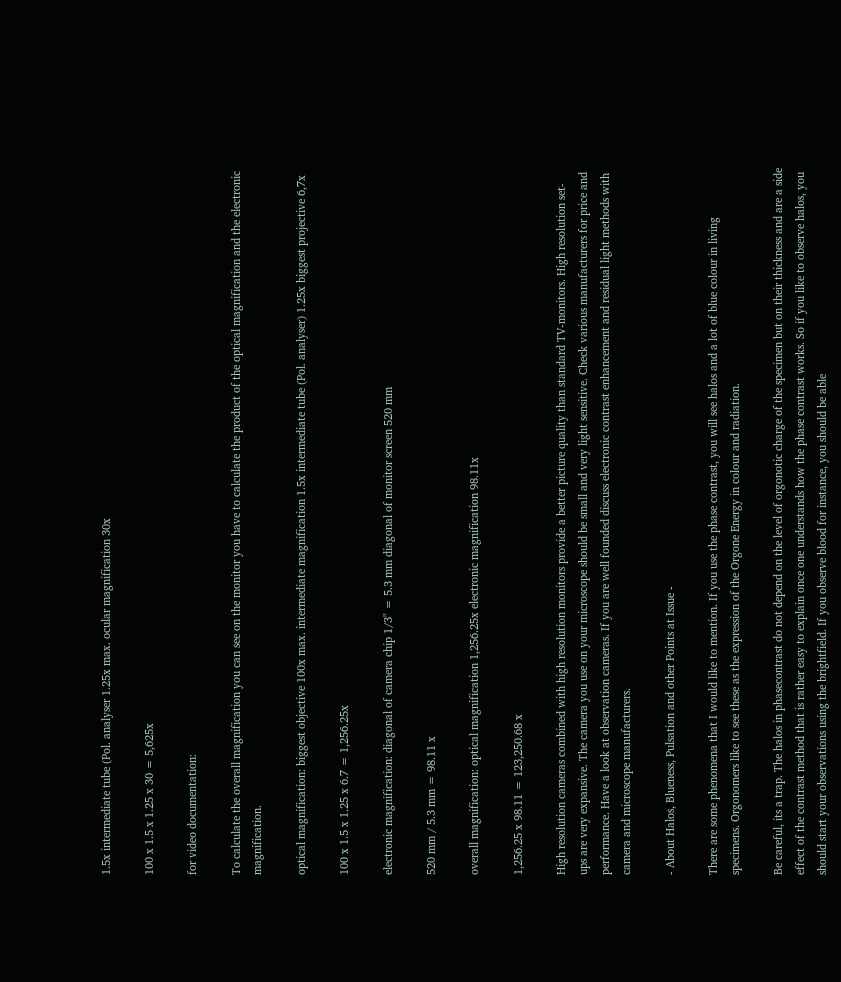1.5x intermediate tube (Pol. analyser 1.25x max. ocular magnification 30x

100 x 1.5 x 1.25 x 30 = 5,625x

for video documentation:

To calculate the overall magnification you can see on the monitor you have to calculate the product of the optical magnification and the electronic magnification.

optical magnification: biggest objective 100x max. intermediate magnification 1.5x intermediate tube (Pol. analyser) 1.25x biggest projective 6,7x

100 x 1.5 x 1.25 x 6.7 = 1,256.25x

electronic magnification: diagonal of camera chip 1/3" = 5.3 mm diagonal of monitor screen 520 mm

520 mm / 5.3 mm = 98.11 x

overall magnification: optical magnification 1,256.25x electronic magnification 98.11x

1,256.25 x 98.11 = 123,250.68 x

High resolution cameras combined with high resolution monitors provide a better picture quality than standard TV-monitors. High resolution set-ups are very expansive. The camera you use on your microscope should be small and very light sensitive. Check various manufacturers for price and performance. Have a look at observation cameras. If you are well founded discuss electronic contrast enhancement and residual light methods with camera and microscope manufacturers.

- About Halos, Blueness, Pulsation and other Points at Issue -

There are some phenomena that I would like to mention. If you use the phase contrast, you will see halos and a lot of blue colour in living specimens. Orgonomers like to see these as the expression of the Orgone Energy in colour and radiation.

Be careful, its a trap. The halos in phasecontrast do not depend on the level of orgonotic charge of the specimen but on their thickness and are a side effect of the contrast method that is rather easy to explain once one understands how the phase contrast works. So if you like to observe halos, you should start your observations using the brightfield. If you observe blood for instance, you should be able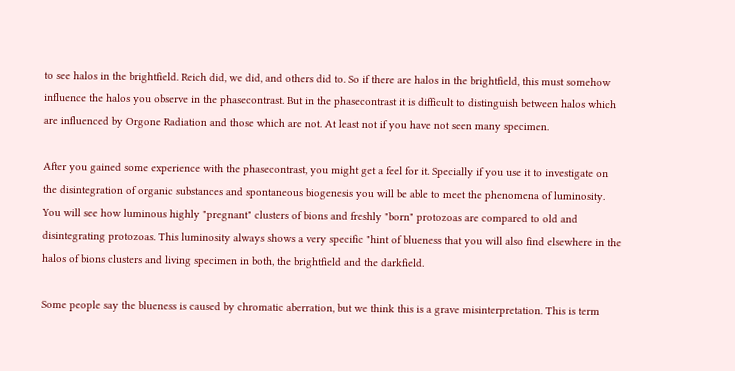to see halos in the brightfield. Reich did, we did, and others did to. So if there are halos in the brightfield, this must somehow influence the halos you observe in the phasecontrast. But in the phasecontrast it is difficult to distinguish between halos which are influenced by Orgone Radiation and those which are not. At least not if you have not seen many specimen.

After you gained some experience with the phasecontrast, you might get a feel for it. Specially if you use it to investigate on the disintegration of organic substances and spontaneous biogenesis you will be able to meet the phenomena of luminosity. You will see how luminous highly "pregnant" clusters of bions and freshly "born" protozoas are compared to old and disintegrating protozoas. This luminosity always shows a very specific "hint of blueness that you will also find elsewhere in the halos of bions clusters and living specimen in both, the brightfield and the darkfield.

Some people say the blueness is caused by chromatic aberration, but we think this is a grave misinterpretation. This is term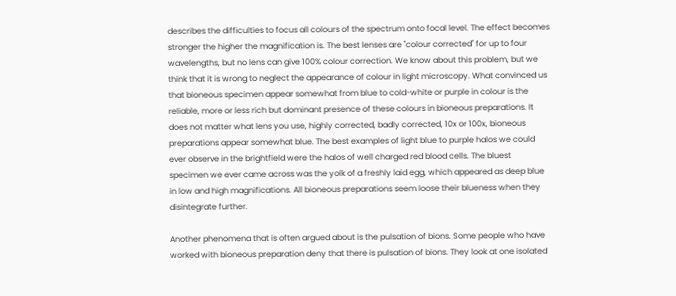describes the difficulties to focus all colours of the spectrum onto focal level. The effect becomes stronger the higher the magnification is. The best lenses are "colour corrected" for up to four wavelengths, but no lens can give 100% colour correction. We know about this problem, but we think that it is wrong to neglect the appearance of colour in light microscopy. What convinced us that bioneous specimen appear somewhat from blue to cold-white or purple in colour is the reliable, more or less rich but dominant presence of these colours in bioneous preparations. It does not matter what lens you use, highly corrected, badly corrected, 10x or 100x, bioneous preparations appear somewhat blue. The best examples of light blue to purple halos we could ever observe in the brightfield were the halos of well charged red blood cells. The bluest specimen we ever came across was the yolk of a freshly laid egg, which appeared as deep blue in low and high magnifications. All bioneous preparations seem loose their blueness when they disintegrate further.

Another phenomena that is often argued about is the pulsation of bions. Some people who have worked with bioneous preparation deny that there is pulsation of bions. They look at one isolated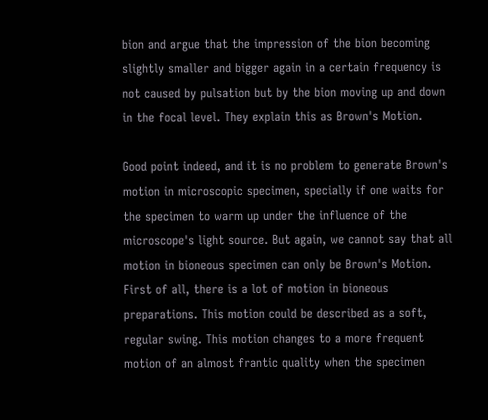bion and argue that the impression of the bion becoming slightly smaller and bigger again in a certain frequency is not caused by pulsation but by the bion moving up and down in the focal level. They explain this as Brown's Motion.

Good point indeed, and it is no problem to generate Brown's motion in microscopic specimen, specially if one waits for the specimen to warm up under the influence of the microscope's light source. But again, we cannot say that all motion in bioneous specimen can only be Brown's Motion. First of all, there is a lot of motion in bioneous preparations. This motion could be described as a soft, regular swing. This motion changes to a more frequent motion of an almost frantic quality when the specimen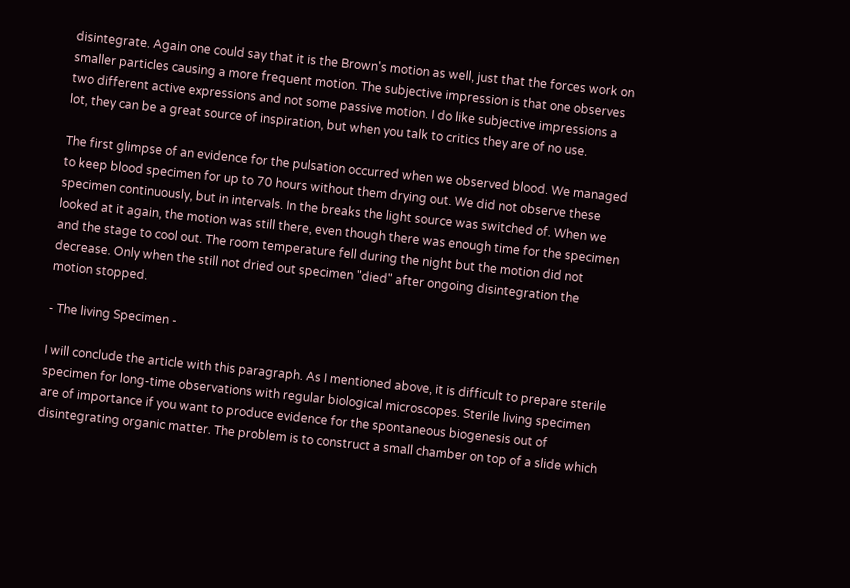disintegrate. Again one could say that it is the Brown's motion as well, just that the forces work on smaller particles causing a more frequent motion. The subjective impression is that one observes two different active expressions and not some passive motion. I do like subjective impressions a lot, they can be a great source of inspiration, but when you talk to critics they are of no use.

The first glimpse of an evidence for the pulsation occurred when we observed blood. We managed to keep blood specimen for up to 70 hours without them drying out. We did not observe these specimen continuously, but in intervals. In the breaks the light source was switched of. When we looked at it again, the motion was still there, even though there was enough time for the specimen and the stage to cool out. The room temperature fell during the night but the motion did not decrease. Only when the still not dried out specimen "died" after ongoing disintegration the motion stopped.

- The living Specimen -

I will conclude the article with this paragraph. As I mentioned above, it is difficult to prepare sterile specimen for long-time observations with regular biological microscopes. Sterile living specimen are of importance if you want to produce evidence for the spontaneous biogenesis out of disintegrating organic matter. The problem is to construct a small chamber on top of a slide which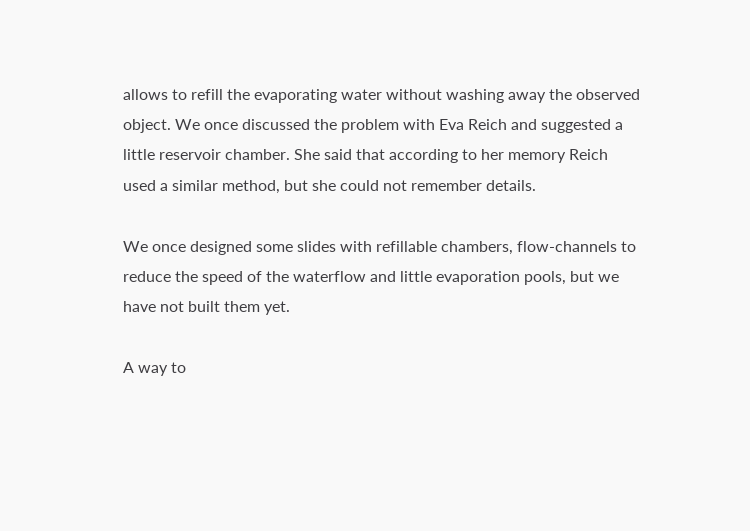allows to refill the evaporating water without washing away the observed object. We once discussed the problem with Eva Reich and suggested a little reservoir chamber. She said that according to her memory Reich used a similar method, but she could not remember details.

We once designed some slides with refillable chambers, flow-channels to reduce the speed of the waterflow and little evaporation pools, but we have not built them yet.

A way to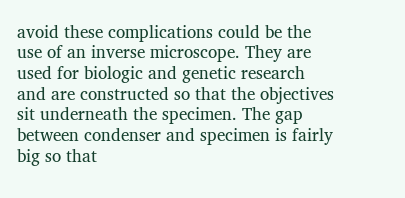avoid these complications could be the use of an inverse microscope. They are used for biologic and genetic research and are constructed so that the objectives sit underneath the specimen. The gap between condenser and specimen is fairly big so that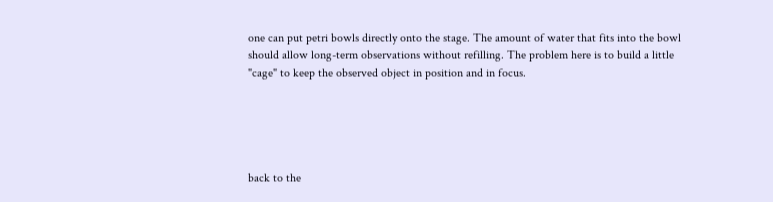one can put petri bowls directly onto the stage. The amount of water that fits into the bowl should allow long-term observations without refilling. The problem here is to build a little "cage" to keep the observed object in position and in focus.





back to the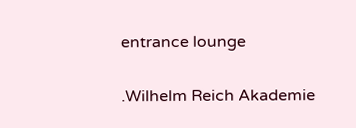entrance lounge

.Wilhelm Reich Akademie